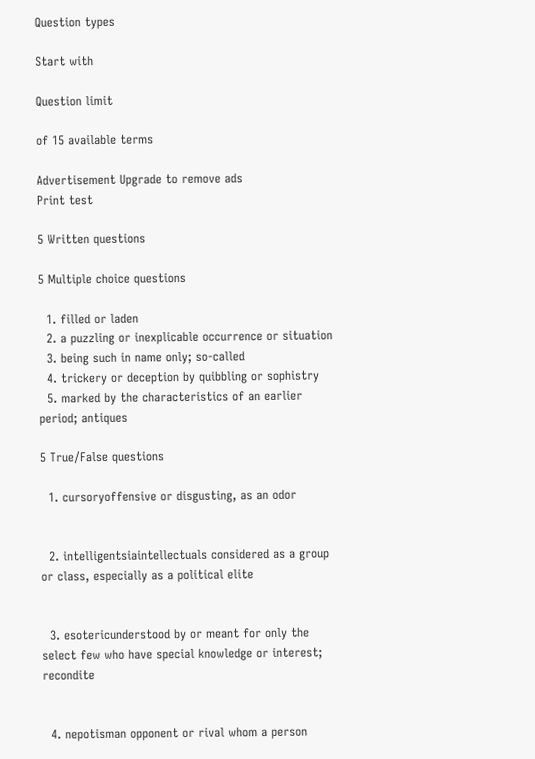Question types

Start with

Question limit

of 15 available terms

Advertisement Upgrade to remove ads
Print test

5 Written questions

5 Multiple choice questions

  1. filled or laden
  2. a puzzling or inexplicable occurrence or situation
  3. being such in name only; so-called
  4. trickery or deception by quibbling or sophistry
  5. marked by the characteristics of an earlier period; antiques

5 True/False questions

  1. cursoryoffensive or disgusting, as an odor


  2. intelligentsiaintellectuals considered as a group or class, especially as a political elite


  3. esotericunderstood by or meant for only the select few who have special knowledge or interest; recondite


  4. nepotisman opponent or rival whom a person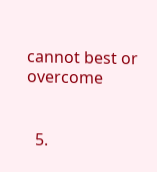cannot best or overcome


  5.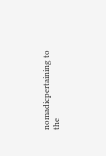nomadicpertaining to the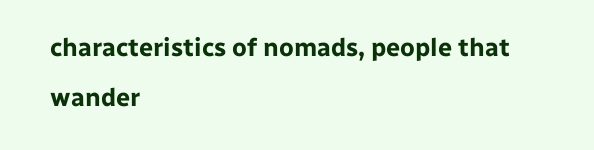characteristics of nomads, people that wander